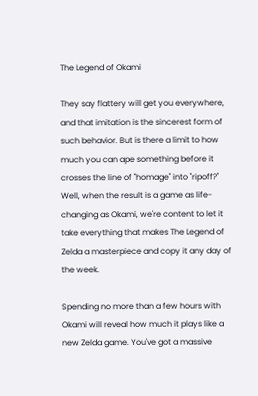The Legend of Okami

They say flattery will get you everywhere, and that imitation is the sincerest form of such behavior. But is there a limit to how much you can ape something before it crosses the line of "homage" into "ripoff?" Well, when the result is a game as life-changing as Okami, we're content to let it take everything that makes The Legend of Zelda a masterpiece and copy it any day of the week.

Spending no more than a few hours with Okami will reveal how much it plays like a new Zelda game. You've got a massive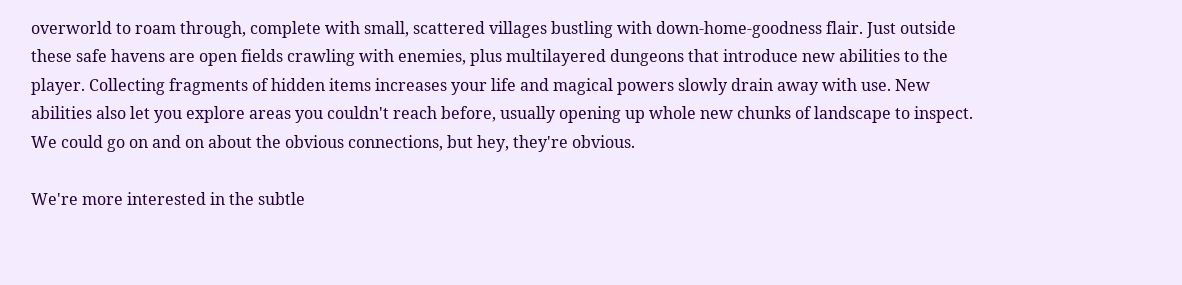overworld to roam through, complete with small, scattered villages bustling with down-home-goodness flair. Just outside these safe havens are open fields crawling with enemies, plus multilayered dungeons that introduce new abilities to the player. Collecting fragments of hidden items increases your life and magical powers slowly drain away with use. New abilities also let you explore areas you couldn't reach before, usually opening up whole new chunks of landscape to inspect. We could go on and on about the obvious connections, but hey, they're obvious.

We're more interested in the subtle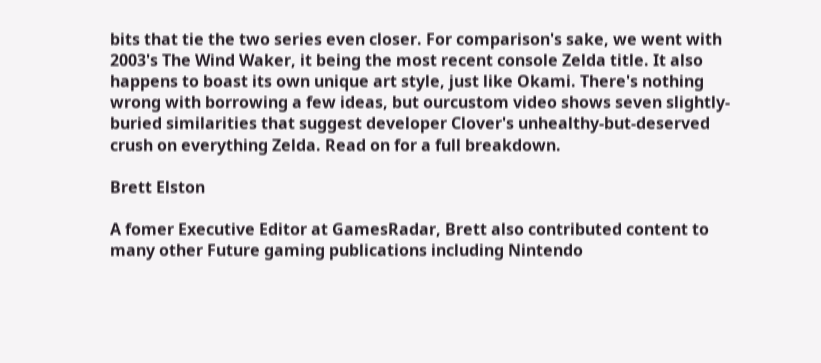bits that tie the two series even closer. For comparison's sake, we went with 2003's The Wind Waker, it being the most recent console Zelda title. It also happens to boast its own unique art style, just like Okami. There's nothing wrong with borrowing a few ideas, but ourcustom video shows seven slightly-buried similarities that suggest developer Clover's unhealthy-but-deserved crush on everything Zelda. Read on for a full breakdown.

Brett Elston

A fomer Executive Editor at GamesRadar, Brett also contributed content to many other Future gaming publications including Nintendo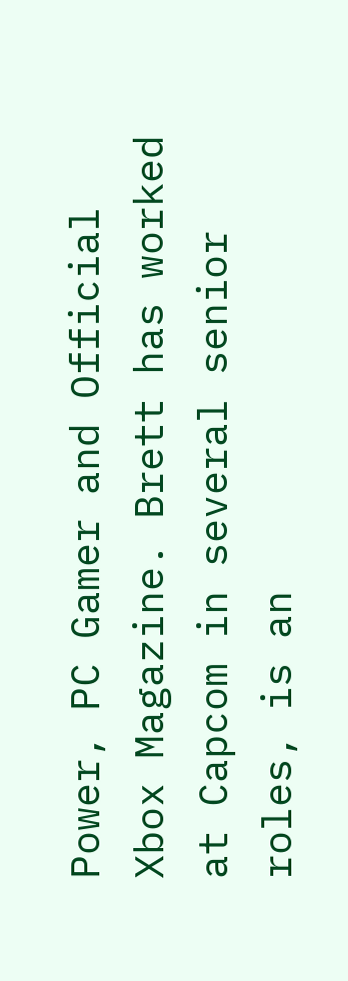Power, PC Gamer and Official Xbox Magazine. Brett has worked at Capcom in several senior roles, is an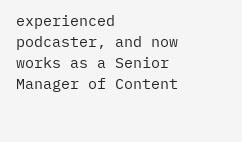experienced podcaster, and now works as a Senior Manager of Content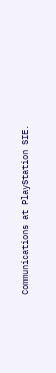Communications at PlayStation SIE.